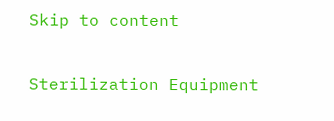Skip to content

Sterilization Equipment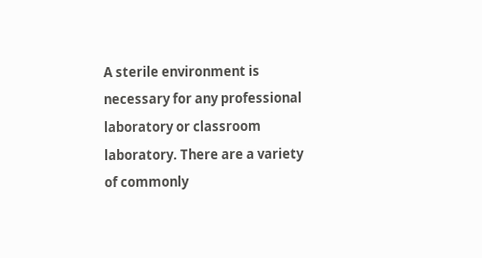A sterile environment is necessary for any professional laboratory or classroom laboratory. There are a variety of commonly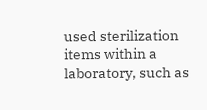used sterilization items within a laboratory, such as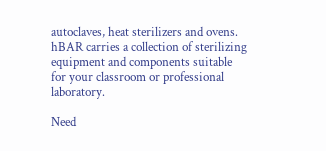autoclaves, heat sterilizers and ovens. hBAR carries a collection of sterilizing equipment and components suitable for your classroom or professional laboratory.

Need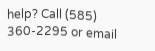help? Call (585) 360-2295 or email